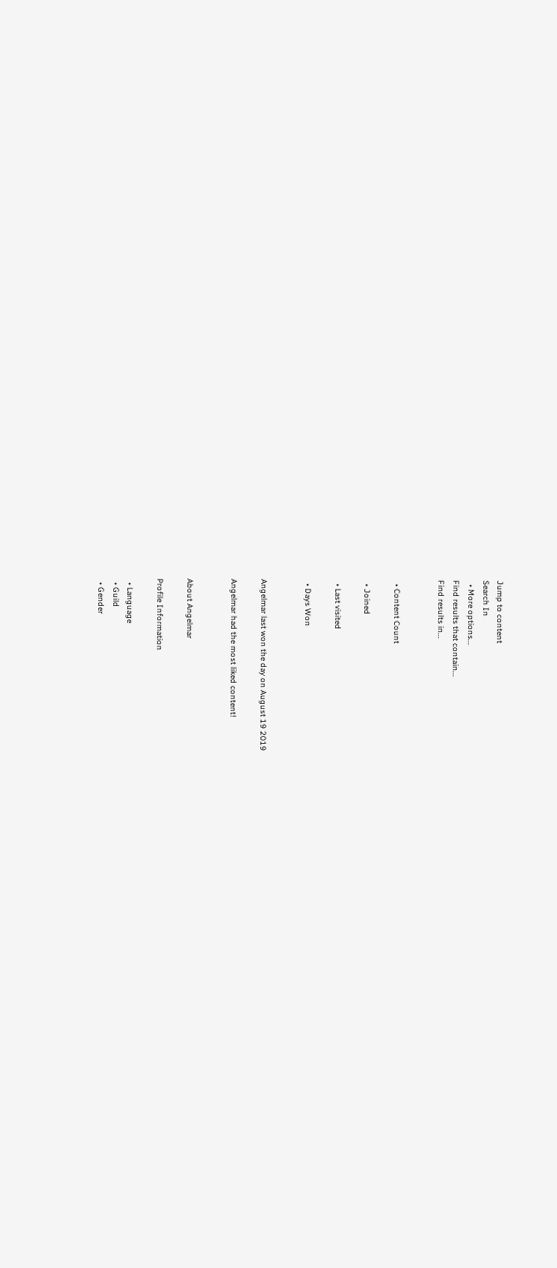Jump to content
Search In
  • More options...
Find results that contain...
Find results in...


  • Content Count

  • Joined

  • Last visited

  • Days Won


Angelmar last won the day on August 19 2019

Angelmar had the most liked content!


About Angelmar

Profile Information

  • Language
  • Guild
  • Gender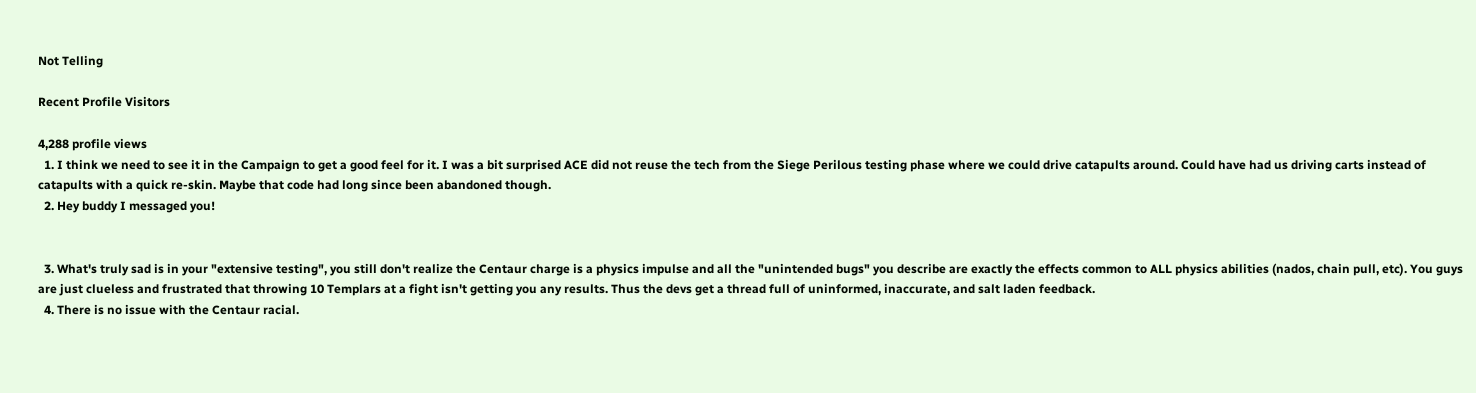Not Telling

Recent Profile Visitors

4,288 profile views
  1. I think we need to see it in the Campaign to get a good feel for it. I was a bit surprised ACE did not reuse the tech from the Siege Perilous testing phase where we could drive catapults around. Could have had us driving carts instead of catapults with a quick re-skin. Maybe that code had long since been abandoned though.
  2. Hey buddy I messaged you!


  3. What's truly sad is in your "extensive testing", you still don't realize the Centaur charge is a physics impulse and all the "unintended bugs" you describe are exactly the effects common to ALL physics abilities (nados, chain pull, etc). You guys are just clueless and frustrated that throwing 10 Templars at a fight isn't getting you any results. Thus the devs get a thread full of uninformed, inaccurate, and salt laden feedback.
  4. There is no issue with the Centaur racial.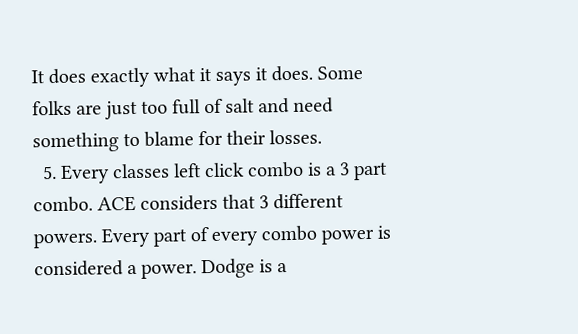It does exactly what it says it does. Some folks are just too full of salt and need something to blame for their losses.
  5. Every classes left click combo is a 3 part combo. ACE considers that 3 different powers. Every part of every combo power is considered a power. Dodge is a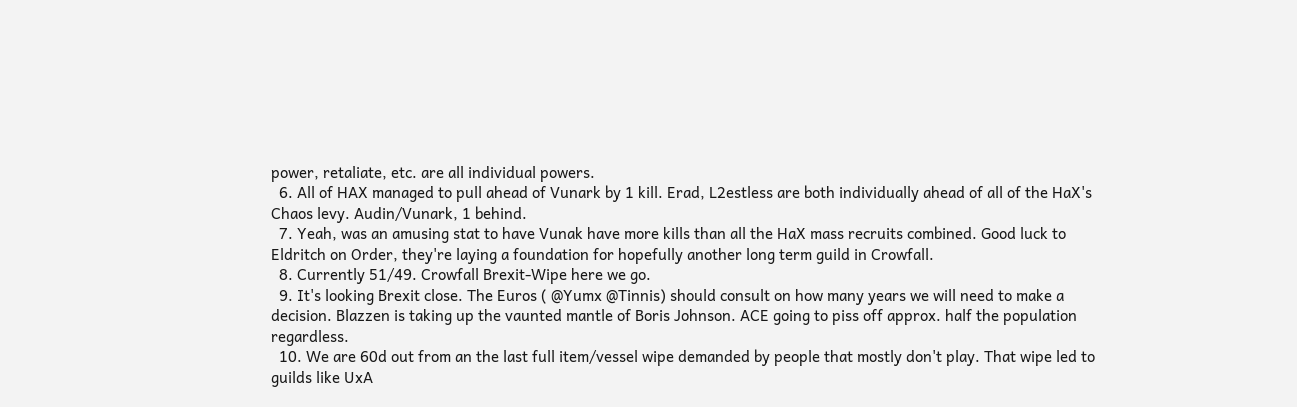power, retaliate, etc. are all individual powers.
  6. All of HAX managed to pull ahead of Vunark by 1 kill. Erad, L2estless are both individually ahead of all of the HaX's Chaos levy. Audin/Vunark, 1 behind.
  7. Yeah, was an amusing stat to have Vunak have more kills than all the HaX mass recruits combined. Good luck to Eldritch on Order, they're laying a foundation for hopefully another long term guild in Crowfall.
  8. Currently 51/49. Crowfall Brexit-Wipe here we go.
  9. It's looking Brexit close. The Euros ( @Yumx @Tinnis) should consult on how many years we will need to make a decision. Blazzen is taking up the vaunted mantle of Boris Johnson. ACE going to piss off approx. half the population regardless.
  10. We are 60d out from an the last full item/vessel wipe demanded by people that mostly don't play. That wipe led to guilds like UxA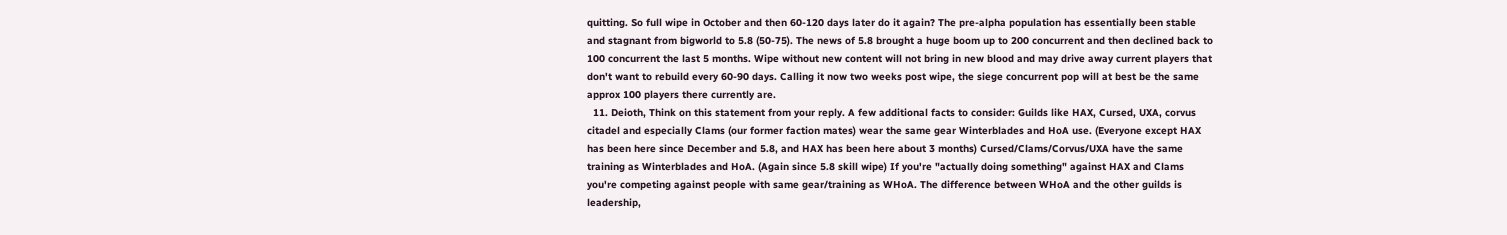quitting. So full wipe in October and then 60-120 days later do it again? The pre-alpha population has essentially been stable and stagnant from bigworld to 5.8 (50-75). The news of 5.8 brought a huge boom up to 200 concurrent and then declined back to 100 concurrent the last 5 months. Wipe without new content will not bring in new blood and may drive away current players that don't want to rebuild every 60-90 days. Calling it now two weeks post wipe, the siege concurrent pop will at best be the same approx 100 players there currently are.
  11. Deioth, Think on this statement from your reply. A few additional facts to consider: Guilds like HAX, Cursed, UXA, corvus citadel and especially Clams (our former faction mates) wear the same gear Winterblades and HoA use. (Everyone except HAX has been here since December and 5.8, and HAX has been here about 3 months) Cursed/Clams/Corvus/UXA have the same training as Winterblades and HoA. (Again since 5.8 skill wipe) If you're "actually doing something" against HAX and Clams you're competing against people with same gear/training as WHoA. The difference between WHoA and the other guilds is leadership,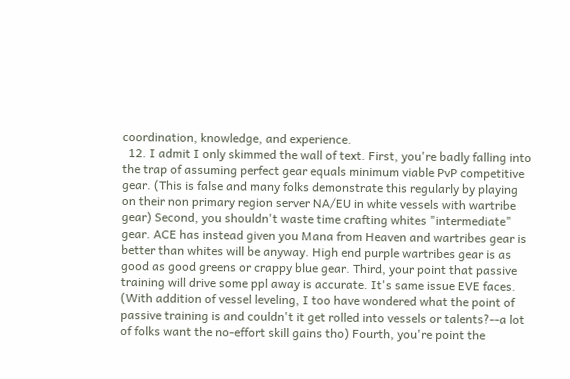coordination, knowledge, and experience.
  12. I admit I only skimmed the wall of text. First, you're badly falling into the trap of assuming perfect gear equals minimum viable PvP competitive gear. (This is false and many folks demonstrate this regularly by playing on their non primary region server NA/EU in white vessels with wartribe gear) Second, you shouldn't waste time crafting whites "intermediate" gear. ACE has instead given you Mana from Heaven and wartribes gear is better than whites will be anyway. High end purple wartribes gear is as good as good greens or crappy blue gear. Third, your point that passive training will drive some ppl away is accurate. It's same issue EVE faces. (With addition of vessel leveling, I too have wondered what the point of passive training is and couldn't it get rolled into vessels or talents?--a lot of folks want the no-effort skill gains tho) Fourth, you're point the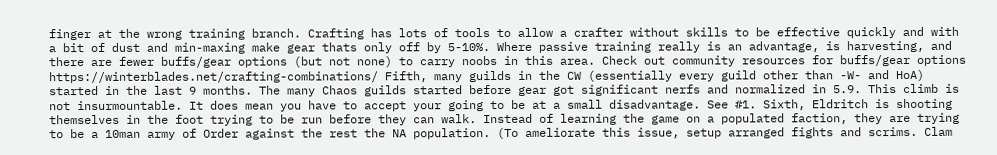finger at the wrong training branch. Crafting has lots of tools to allow a crafter without skills to be effective quickly and with a bit of dust and min-maxing make gear thats only off by 5-10%. Where passive training really is an advantage, is harvesting, and there are fewer buffs/gear options (but not none) to carry noobs in this area. Check out community resources for buffs/gear options https://winterblades.net/crafting-combinations/ Fifth, many guilds in the CW (essentially every guild other than -W- and HoA) started in the last 9 months. The many Chaos guilds started before gear got significant nerfs and normalized in 5.9. This climb is not insurmountable. It does mean you have to accept your going to be at a small disadvantage. See #1. Sixth, Eldritch is shooting themselves in the foot trying to be run before they can walk. Instead of learning the game on a populated faction, they are trying to be a 10man army of Order against the rest the NA population. (To ameliorate this issue, setup arranged fights and scrims. Clam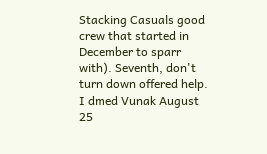Stacking Casuals good crew that started in December to sparr with). Seventh, don't turn down offered help. I dmed Vunak August 25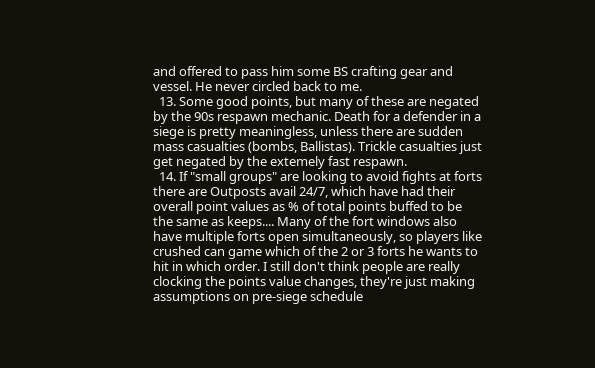and offered to pass him some BS crafting gear and vessel. He never circled back to me.
  13. Some good points, but many of these are negated by the 90s respawn mechanic. Death for a defender in a siege is pretty meaningless, unless there are sudden mass casualties (bombs, Ballistas). Trickle casualties just get negated by the extemely fast respawn.
  14. If "small groups" are looking to avoid fights at forts there are Outposts avail 24/7, which have had their overall point values as % of total points buffed to be the same as keeps.... Many of the fort windows also have multiple forts open simultaneously, so players like crushed can game which of the 2 or 3 forts he wants to hit in which order. I still don't think people are really clocking the points value changes, they're just making assumptions on pre-siege schedule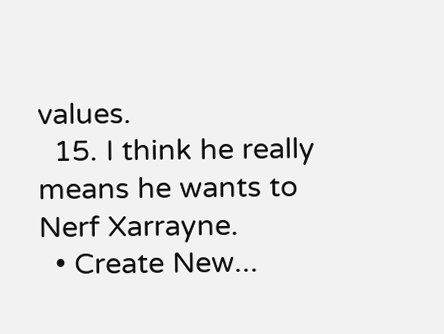values.
  15. I think he really means he wants to Nerf Xarrayne.
  • Create New...